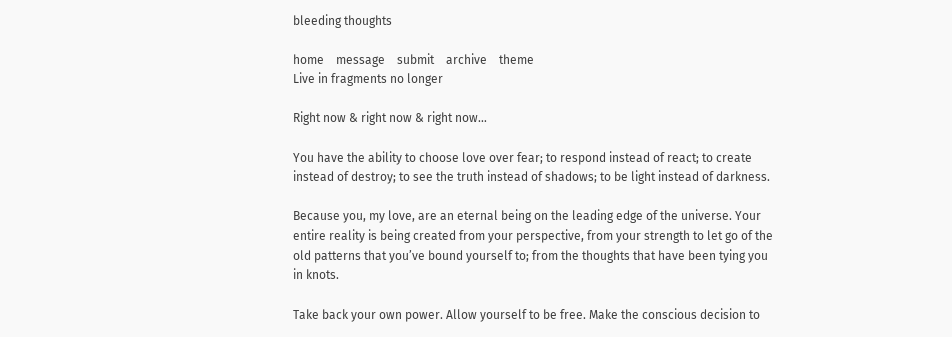bleeding thoughts

home    message    submit    archive    theme
Live in fragments no longer

Right now & right now & right now…

You have the ability to choose love over fear; to respond instead of react; to create instead of destroy; to see the truth instead of shadows; to be light instead of darkness.

Because you, my love, are an eternal being on the leading edge of the universe. Your entire reality is being created from your perspective, from your strength to let go of the old patterns that you’ve bound yourself to; from the thoughts that have been tying you in knots.

Take back your own power. Allow yourself to be free. Make the conscious decision to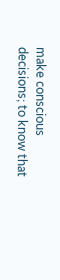make conscious decisions; to know that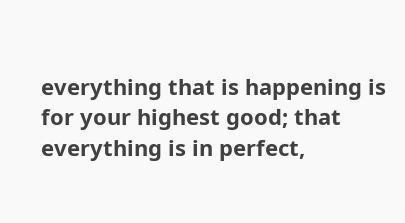everything that is happening is for your highest good; that everything is in perfect,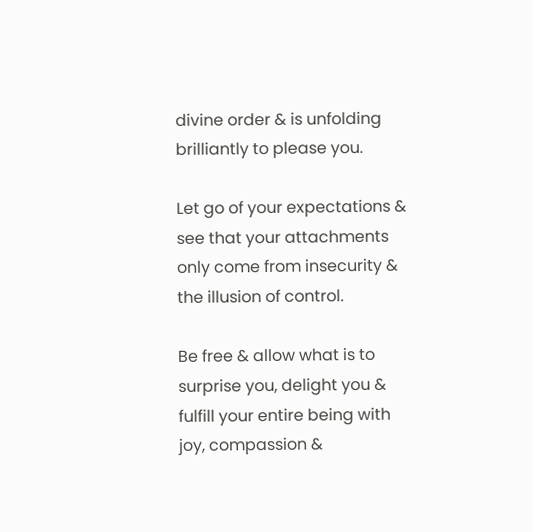divine order & is unfolding brilliantly to please you.

Let go of your expectations & see that your attachments only come from insecurity & the illusion of control.

Be free & allow what is to surprise you, delight you & fulfill your entire being with joy, compassion &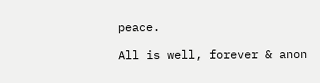peace.

All is well, forever & anon